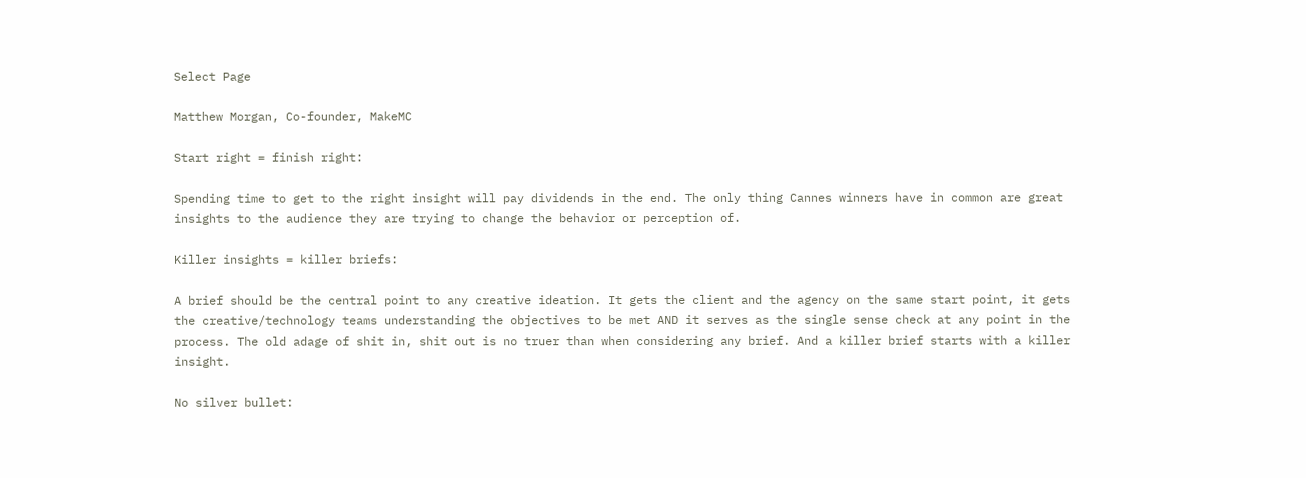Select Page

Matthew Morgan, Co-founder, MakeMC

Start right = finish right:

Spending time to get to the right insight will pay dividends in the end. The only thing Cannes winners have in common are great insights to the audience they are trying to change the behavior or perception of.

Killer insights = killer briefs:

A brief should be the central point to any creative ideation. It gets the client and the agency on the same start point, it gets the creative/technology teams understanding the objectives to be met AND it serves as the single sense check at any point in the process. The old adage of shit in, shit out is no truer than when considering any brief. And a killer brief starts with a killer insight.

No silver bullet: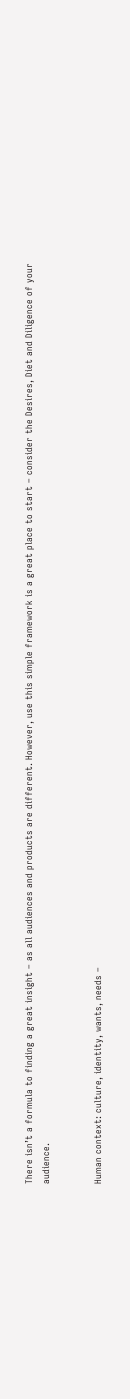There isn’t a formula to finding a great insight – as all audiences and products are different. However, use this simple framework is a great place to start – consider the Desires, Diet and Diligence of your audience.


Human context: culture, identity, wants, needs –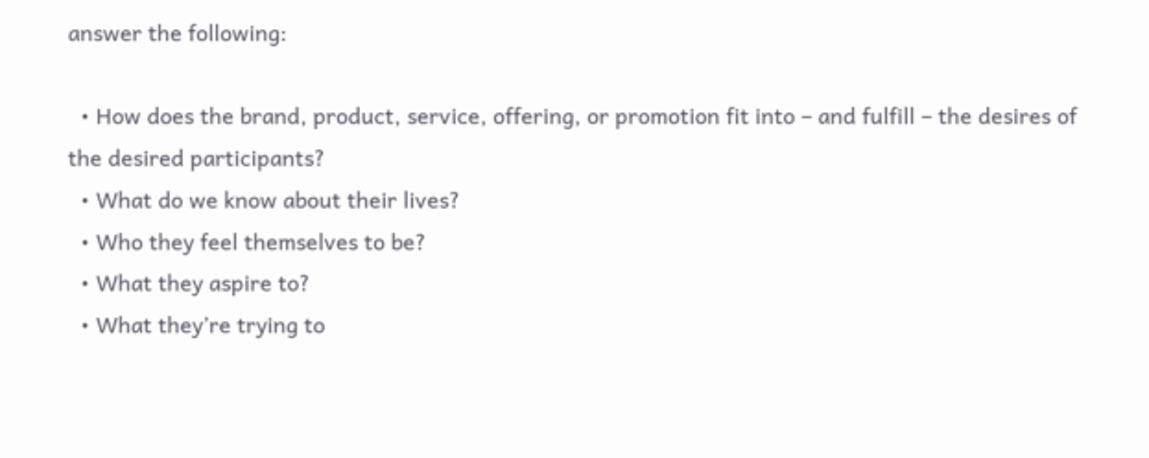answer the following:

  • How does the brand, product, service, offering, or promotion fit into – and fulfill – the desires of the desired participants?
  • What do we know about their lives?
  • Who they feel themselves to be?
  • What they aspire to?
  • What they’re trying to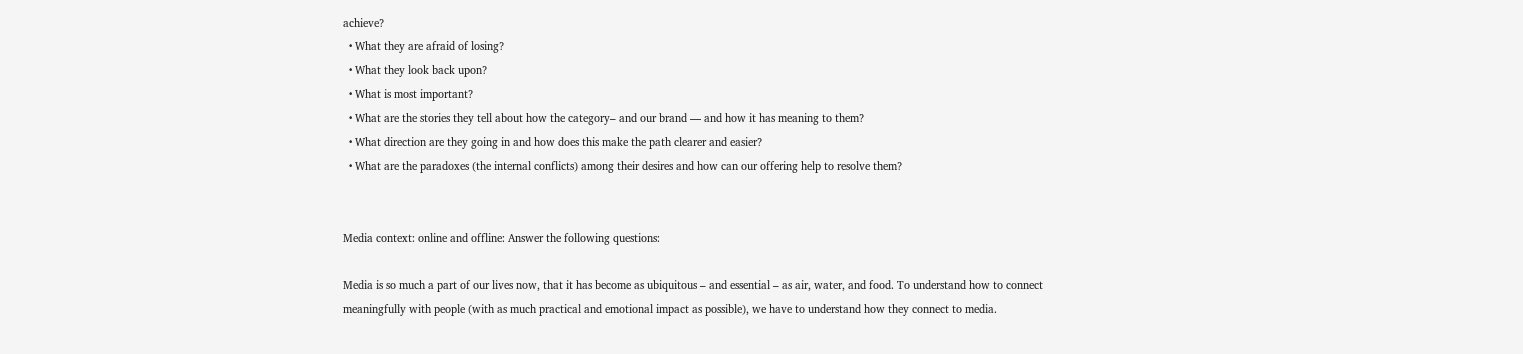achieve?
  • What they are afraid of losing?
  • What they look back upon?
  • What is most important?
  • What are the stories they tell about how the category– and our brand — and how it has meaning to them?
  • What direction are they going in and how does this make the path clearer and easier?
  • What are the paradoxes (the internal conflicts) among their desires and how can our offering help to resolve them?


Media context: online and offline: Answer the following questions:

Media is so much a part of our lives now, that it has become as ubiquitous – and essential – as air, water, and food. To understand how to connect meaningfully with people (with as much practical and emotional impact as possible), we have to understand how they connect to media.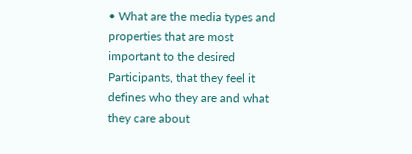• What are the media types and properties that are most important to the desired Participants, that they feel it defines who they are and what they care about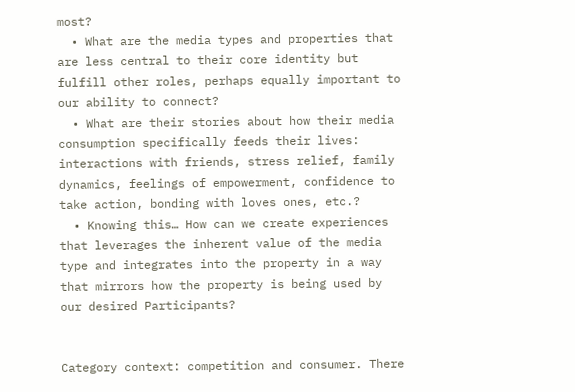most?
  • What are the media types and properties that are less central to their core identity but fulfill other roles, perhaps equally important to our ability to connect?
  • What are their stories about how their media consumption specifically feeds their lives: interactions with friends, stress relief, family dynamics, feelings of empowerment, confidence to take action, bonding with loves ones, etc.?
  • Knowing this… How can we create experiences that leverages the inherent value of the media type and integrates into the property in a way that mirrors how the property is being used by our desired Participants?


Category context: competition and consumer. There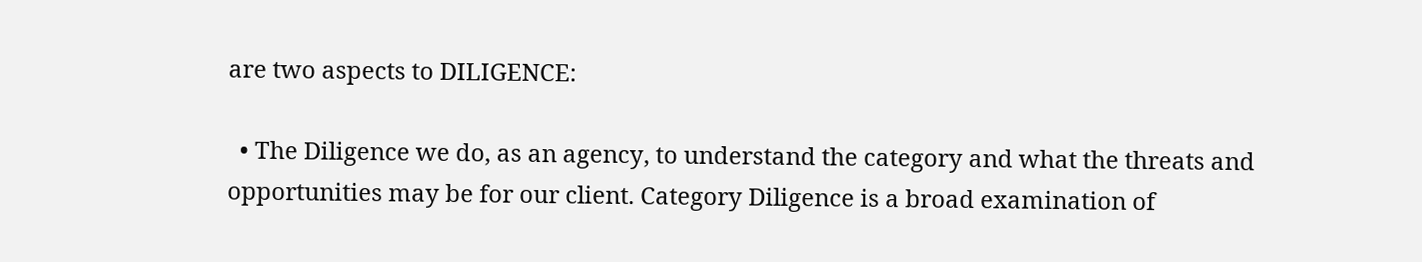are two aspects to DILIGENCE:

  • The Diligence we do, as an agency, to understand the category and what the threats and opportunities may be for our client. Category Diligence is a broad examination of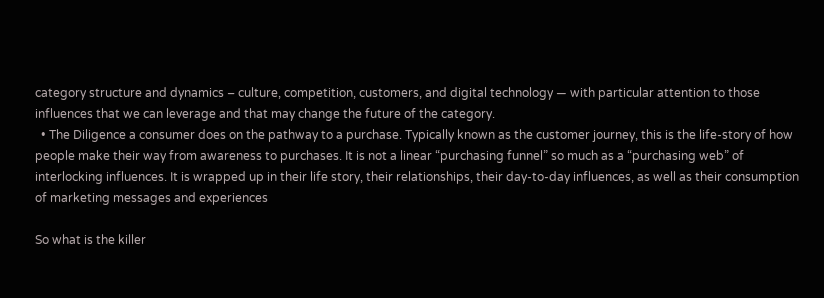category structure and dynamics – culture, competition, customers, and digital technology — with particular attention to those influences that we can leverage and that may change the future of the category.
  • The Diligence a consumer does on the pathway to a purchase. Typically known as the customer journey, this is the life-story of how people make their way from awareness to purchases. It is not a linear “purchasing funnel” so much as a “purchasing web” of interlocking influences. It is wrapped up in their life story, their relationships, their day-to-day influences, as well as their consumption of marketing messages and experiences

So what is the killer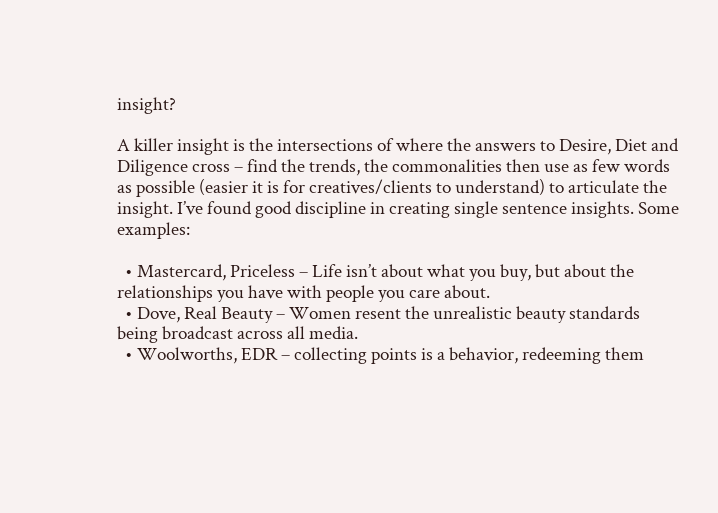insight?

A killer insight is the intersections of where the answers to Desire, Diet and Diligence cross – find the trends, the commonalities then use as few words as possible (easier it is for creatives/clients to understand) to articulate the insight. I’ve found good discipline in creating single sentence insights. Some examples:

  • Mastercard, Priceless – Life isn’t about what you buy, but about the relationships you have with people you care about.
  • Dove, Real Beauty – Women resent the unrealistic beauty standards being broadcast across all media.
  • Woolworths, EDR – collecting points is a behavior, redeeming them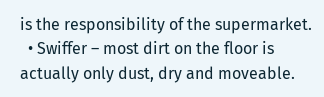is the responsibility of the supermarket.
  • Swiffer – most dirt on the floor is actually only dust, dry and moveable.